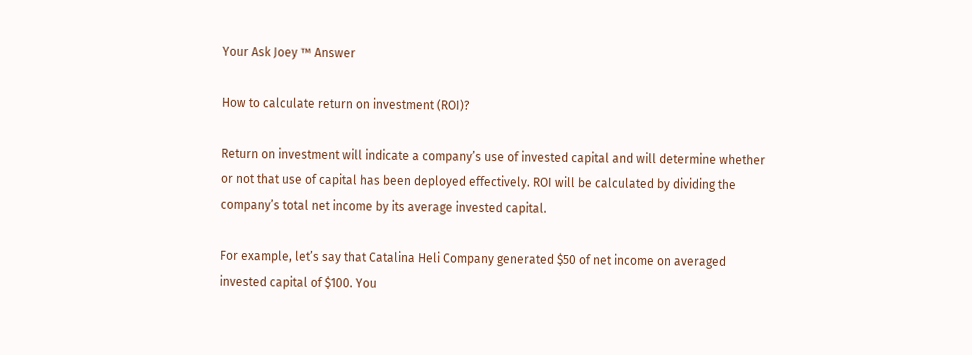Your Ask Joey ™ Answer

How to calculate return on investment (ROI)?

Return on investment will indicate a company’s use of invested capital and will determine whether or not that use of capital has been deployed effectively. ROI will be calculated by dividing the company’s total net income by its average invested capital.

For example, let’s say that Catalina Heli Company generated $50 of net income on averaged invested capital of $100. You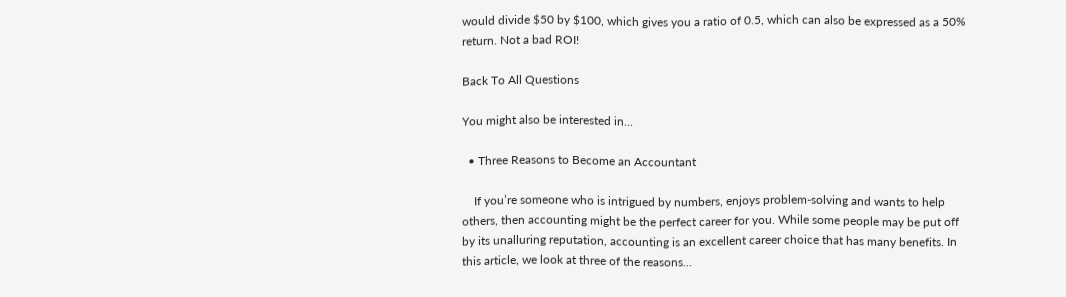would divide $50 by $100, which gives you a ratio of 0.5, which can also be expressed as a 50% return. Not a bad ROI!

Back To All Questions

You might also be interested in...

  • Three Reasons to Become an Accountant

    If you’re someone who is intrigued by numbers, enjoys problem-solving and wants to help others, then accounting might be the perfect career for you. While some people may be put off by its unalluring reputation, accounting is an excellent career choice that has many benefits. In this article, we look at three of the reasons...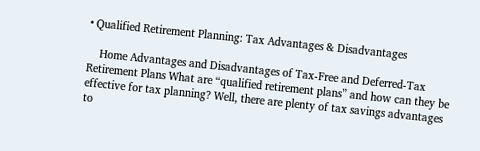• Qualified Retirement Planning: Tax Advantages & Disadvantages

    Home Advantages and Disadvantages of Tax-Free and Deferred-Tax Retirement Plans What are “qualified retirement plans” and how can they be effective for tax planning? Well, there are plenty of tax savings advantages to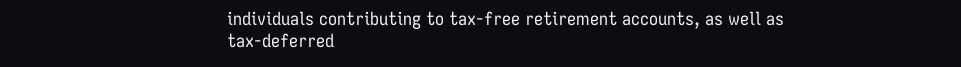individuals contributing to tax-free retirement accounts, as well as tax-deferred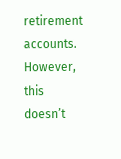retirement accounts. However, this doesn’t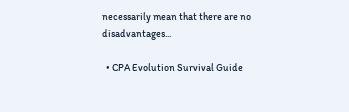necessarily mean that there are no disadvantages...

  • CPA Evolution Survival Guide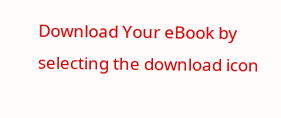Download Your eBook by selecting the download icon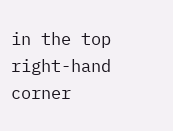in the top right-hand corner